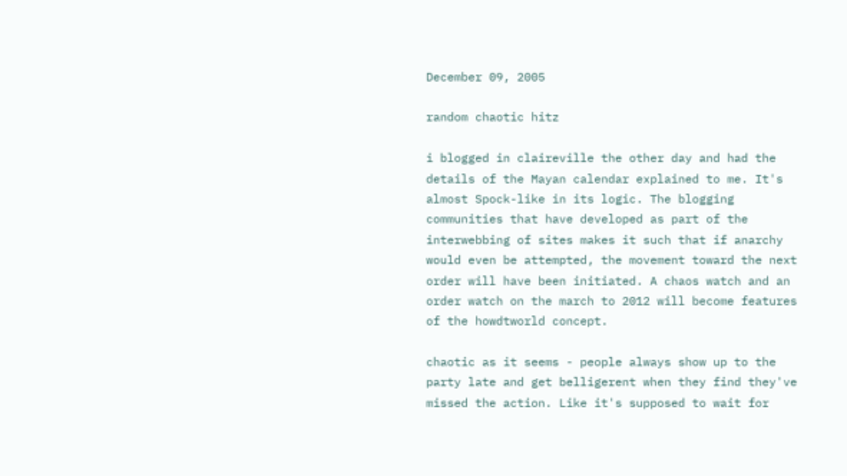December 09, 2005

random chaotic hitz

i blogged in claireville the other day and had the details of the Mayan calendar explained to me. It's almost Spock-like in its logic. The blogging communities that have developed as part of the interwebbing of sites makes it such that if anarchy would even be attempted, the movement toward the next order will have been initiated. A chaos watch and an order watch on the march to 2012 will become features of the howdtworld concept.

chaotic as it seems - people always show up to the party late and get belligerent when they find they've missed the action. Like it's supposed to wait for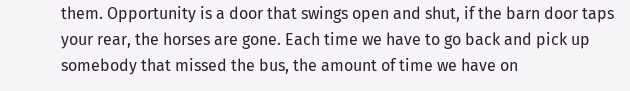them. Opportunity is a door that swings open and shut, if the barn door taps your rear, the horses are gone. Each time we have to go back and pick up somebody that missed the bus, the amount of time we have on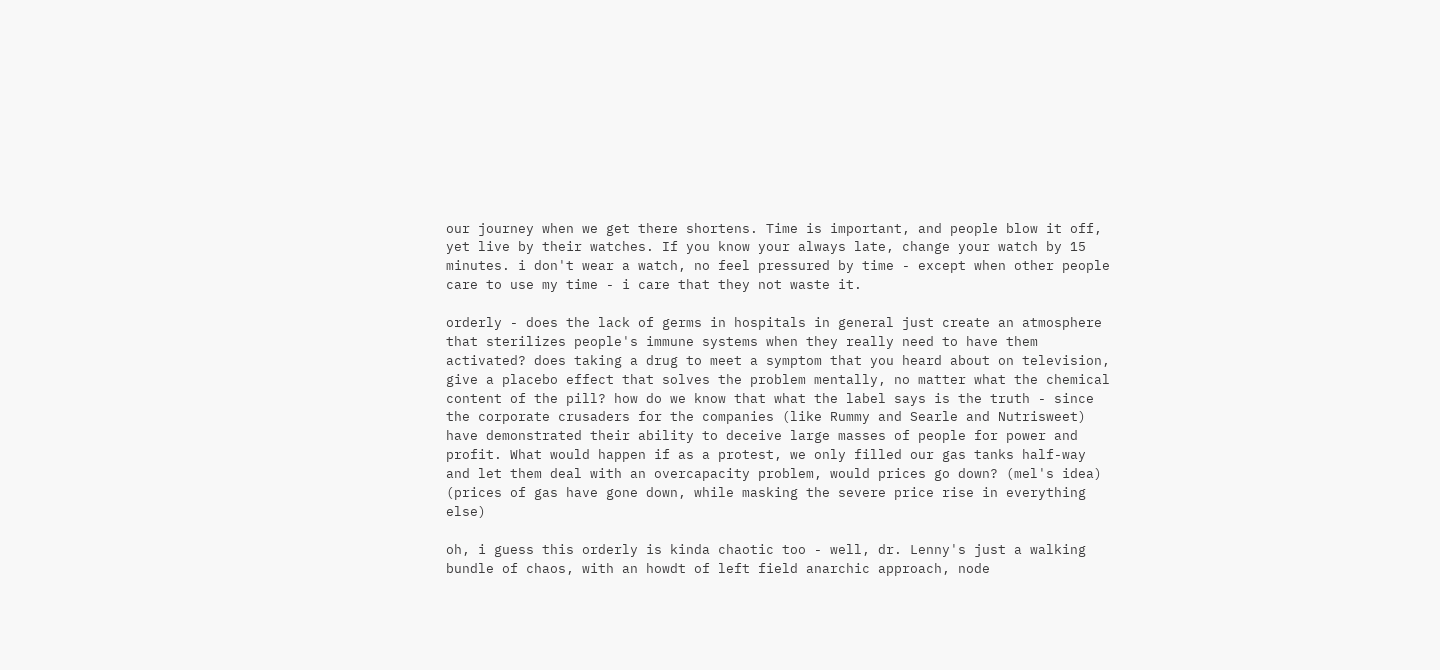our journey when we get there shortens. Time is important, and people blow it off, yet live by their watches. If you know your always late, change your watch by 15 minutes. i don't wear a watch, no feel pressured by time - except when other people care to use my time - i care that they not waste it.

orderly - does the lack of germs in hospitals in general just create an atmosphere that sterilizes people's immune systems when they really need to have them activated? does taking a drug to meet a symptom that you heard about on television, give a placebo effect that solves the problem mentally, no matter what the chemical content of the pill? how do we know that what the label says is the truth - since the corporate crusaders for the companies (like Rummy and Searle and Nutrisweet) have demonstrated their ability to deceive large masses of people for power and profit. What would happen if as a protest, we only filled our gas tanks half-way and let them deal with an overcapacity problem, would prices go down? (mel's idea) (prices of gas have gone down, while masking the severe price rise in everything else)

oh, i guess this orderly is kinda chaotic too - well, dr. Lenny's just a walking bundle of chaos, with an howdt of left field anarchic approach, node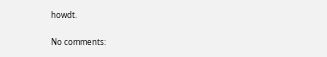howdt.

No comments: